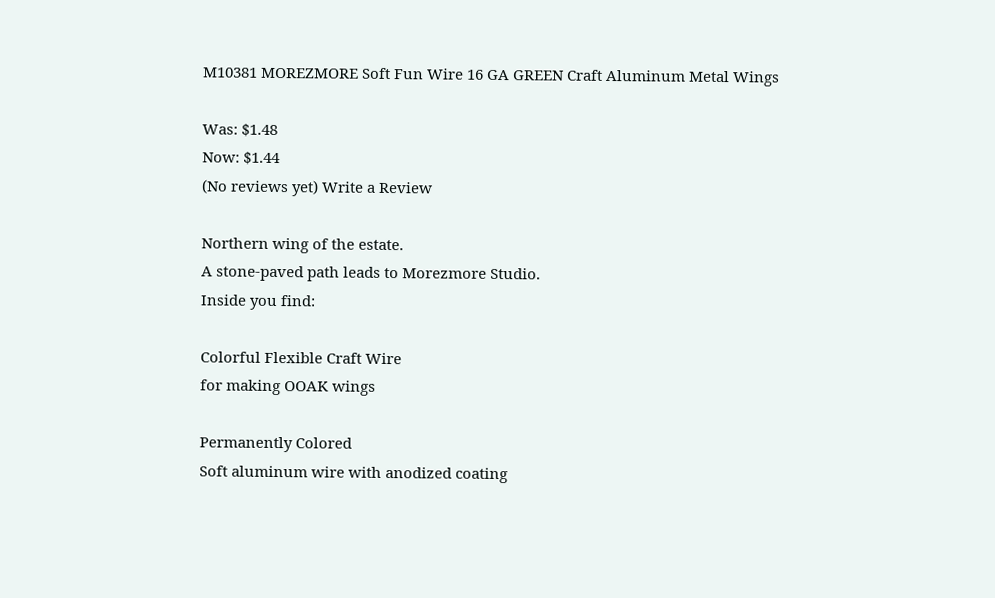M10381 MOREZMORE Soft Fun Wire 16 GA GREEN Craft Aluminum Metal Wings

Was: $1.48
Now: $1.44
(No reviews yet) Write a Review

Northern wing of the estate.
A stone-paved path leads to Morezmore Studio.
Inside you find:

Colorful Flexible Craft Wire
for making OOAK wings

Permanently Colored
Soft aluminum wire with anodized coating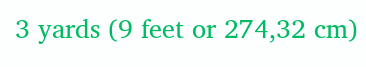3 yards (9 feet or 274,32 cm)